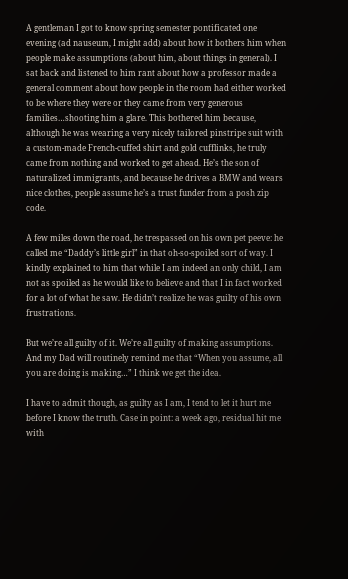A gentleman I got to know spring semester pontificated one evening (ad nauseum, I might add) about how it bothers him when people make assumptions (about him, about things in general). I sat back and listened to him rant about how a professor made a general comment about how people in the room had either worked to be where they were or they came from very generous families…shooting him a glare. This bothered him because, although he was wearing a very nicely tailored pinstripe suit with a custom-made French-cuffed shirt and gold cufflinks, he truly came from nothing and worked to get ahead. He’s the son of naturalized immigrants, and because he drives a BMW and wears nice clothes, people assume he’s a trust funder from a posh zip code.

A few miles down the road, he trespassed on his own pet peeve: he called me “Daddy’s little girl” in that oh-so-spoiled sort of way. I kindly explained to him that while I am indeed an only child, I am not as spoiled as he would like to believe and that I in fact worked for a lot of what he saw. He didn’t realize he was guilty of his own frustrations.

But we’re all guilty of it. We’re all guilty of making assumptions. And my Dad will routinely remind me that “When you assume, all you are doing is making…” I think we get the idea.

I have to admit though, as guilty as I am, I tend to let it hurt me before I know the truth. Case in point: a week ago, residual hit me with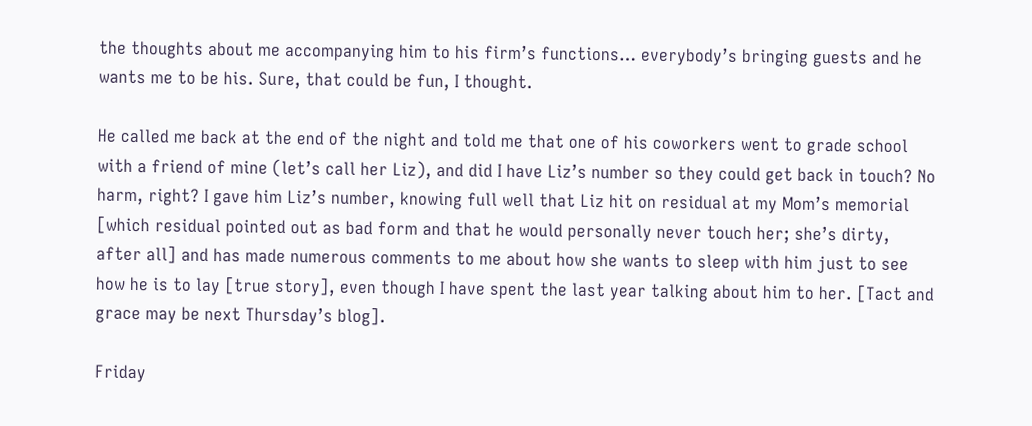the thoughts about me accompanying him to his firm’s functions… everybody’s bringing guests and he wants me to be his. Sure, that could be fun, I thought.

He called me back at the end of the night and told me that one of his coworkers went to grade school with a friend of mine (let’s call her Liz), and did I have Liz’s number so they could get back in touch? No harm, right? I gave him Liz’s number, knowing full well that Liz hit on residual at my Mom’s memorial [which residual pointed out as bad form and that he would personally never touch her; she’s dirty, after all] and has made numerous comments to me about how she wants to sleep with him just to see how he is to lay [true story], even though I have spent the last year talking about him to her. [Tact and grace may be next Thursday’s blog].

Friday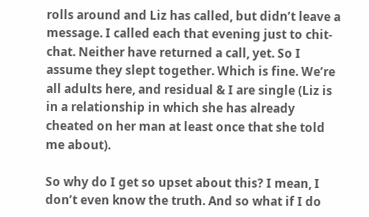rolls around and Liz has called, but didn’t leave a message. I called each that evening just to chit-chat. Neither have returned a call, yet. So I assume they slept together. Which is fine. We’re all adults here, and residual & I are single (Liz is in a relationship in which she has already cheated on her man at least once that she told me about).

So why do I get so upset about this? I mean, I don’t even know the truth. And so what if I do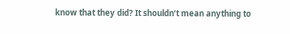know that they did? It shouldn’t mean anything to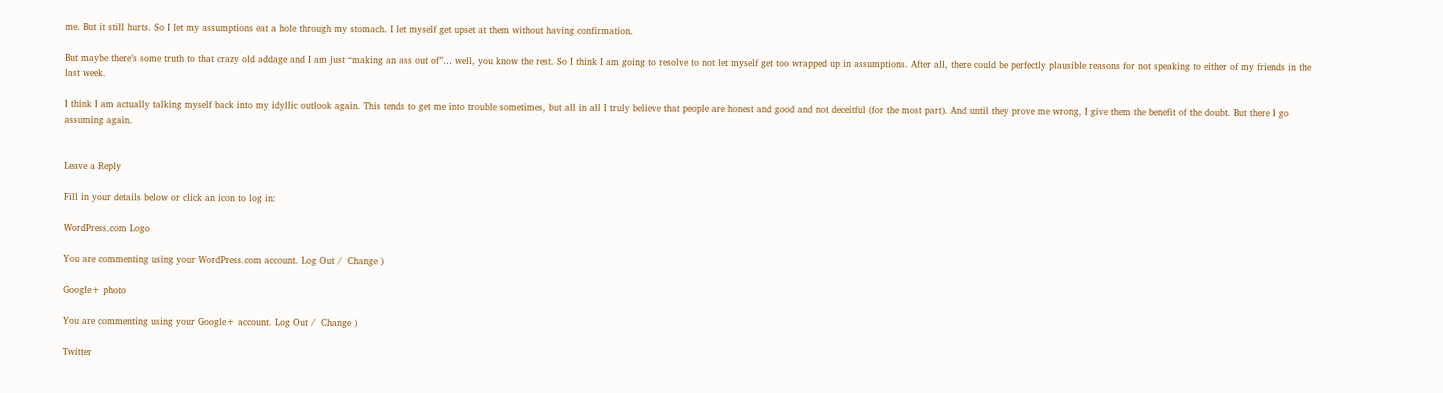me. But it still hurts. So I let my assumptions eat a hole through my stomach. I let myself get upset at them without having confirmation.

But maybe there’s some truth to that crazy old addage and I am just “making an ass out of”… well, you know the rest. So I think I am going to resolve to not let myself get too wrapped up in assumptions. After all, there could be perfectly plausible reasons for not speaking to either of my friends in the last week.

I think I am actually talking myself back into my idyllic outlook again. This tends to get me into trouble sometimes, but all in all I truly believe that people are honest and good and not deceitful (for the most part). And until they prove me wrong, I give them the benefit of the doubt. But there I go assuming again.


Leave a Reply

Fill in your details below or click an icon to log in:

WordPress.com Logo

You are commenting using your WordPress.com account. Log Out /  Change )

Google+ photo

You are commenting using your Google+ account. Log Out /  Change )

Twitter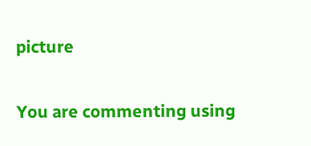picture

You are commenting using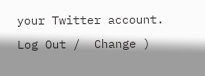your Twitter account. Log Out /  Change )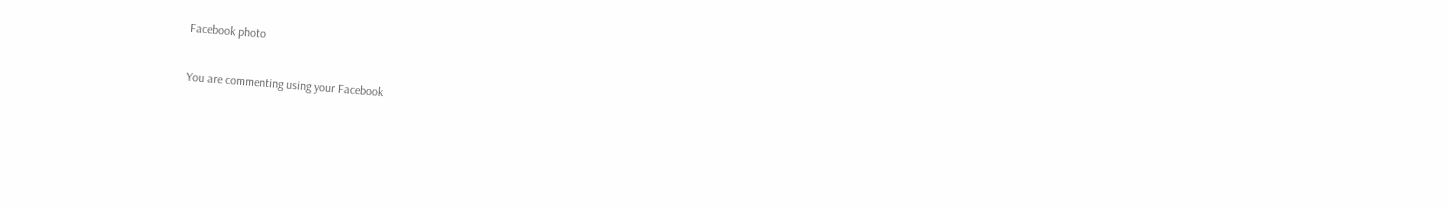Facebook photo

You are commenting using your Facebook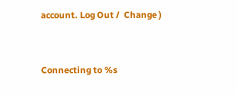account. Log Out /  Change )


Connecting to %s